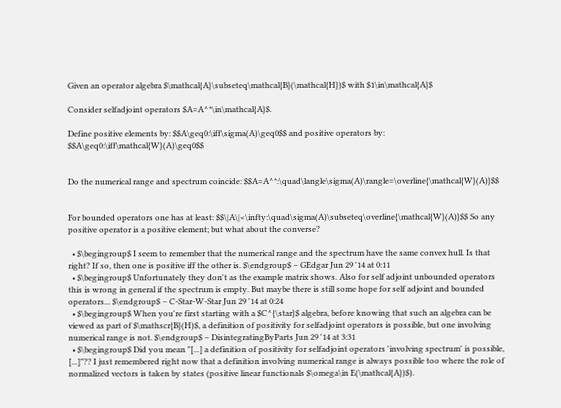Given an operator algebra $\mathcal{A}\subseteq\mathcal{B}(\mathcal{H})$ with $1\in\mathcal{A}$

Consider selfadjoint operators $A=A^*\in\mathcal{A}$.

Define positive elements by: $$A\geq0:\iff\sigma(A)\geq0$$ and positive operators by: $$A\geq0:\iff\mathcal{W}(A)\geq0$$


Do the numerical range and spectrum coincide: $$A=A^*:\quad\langle\sigma(A)\rangle=\overline{\mathcal{W}(A)}$$


For bounded operators one has at least: $$\|A\|<\infty:\quad\sigma(A)\subseteq\overline{\mathcal{W}(A)}$$ So any positive operator is a positive element; but what about the converse?

  • $\begingroup$ I seem to remember that the numerical range and the spectrum have the same convex hull. Is that right? If so, then one is positive iff the other is. $\endgroup$ – GEdgar Jun 29 '14 at 0:11
  • $\begingroup$ Unfortunately they don't as the example matrix shows. Also for self adjoint unbounded operators this is wrong in general if the spectrum is empty. But maybe there is still some hope for self adjoint and bounded operators... $\endgroup$ – C-Star-W-Star Jun 29 '14 at 0:24
  • $\begingroup$ When you're first starting with a $C^{\star}$ algebra, before knowing that such an algebra can be viewed as part of $\mathscr{B}(H)$, a definition of positivity for selfadjoint operators is possible, but one involving numerical range is not. $\endgroup$ – DisintegratingByParts Jun 29 '14 at 3:31
  • $\begingroup$ Did you mean "[...] a definition of positivity for selfadjoint operators 'involving spectrum' is possible, [...]"?? I just remembered right now that a definition involving numerical range is always possible too where the role of normalized vectors is taken by states (positive linear functionals $\omega\in E(\mathcal{A})$).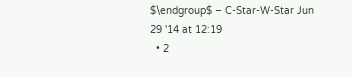$\endgroup$ – C-Star-W-Star Jun 29 '14 at 12:19
  • 2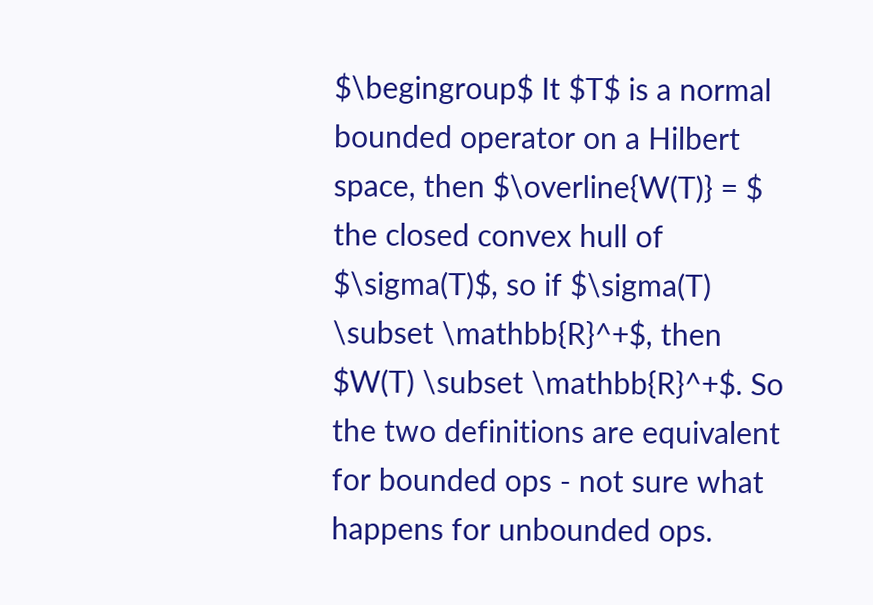$\begingroup$ It $T$ is a normal bounded operator on a Hilbert space, then $\overline{W(T)} = $ the closed convex hull of $\sigma(T)$, so if $\sigma(T) \subset \mathbb{R}^+$, then $W(T) \subset \mathbb{R}^+$. So the two definitions are equivalent for bounded ops - not sure what happens for unbounded ops.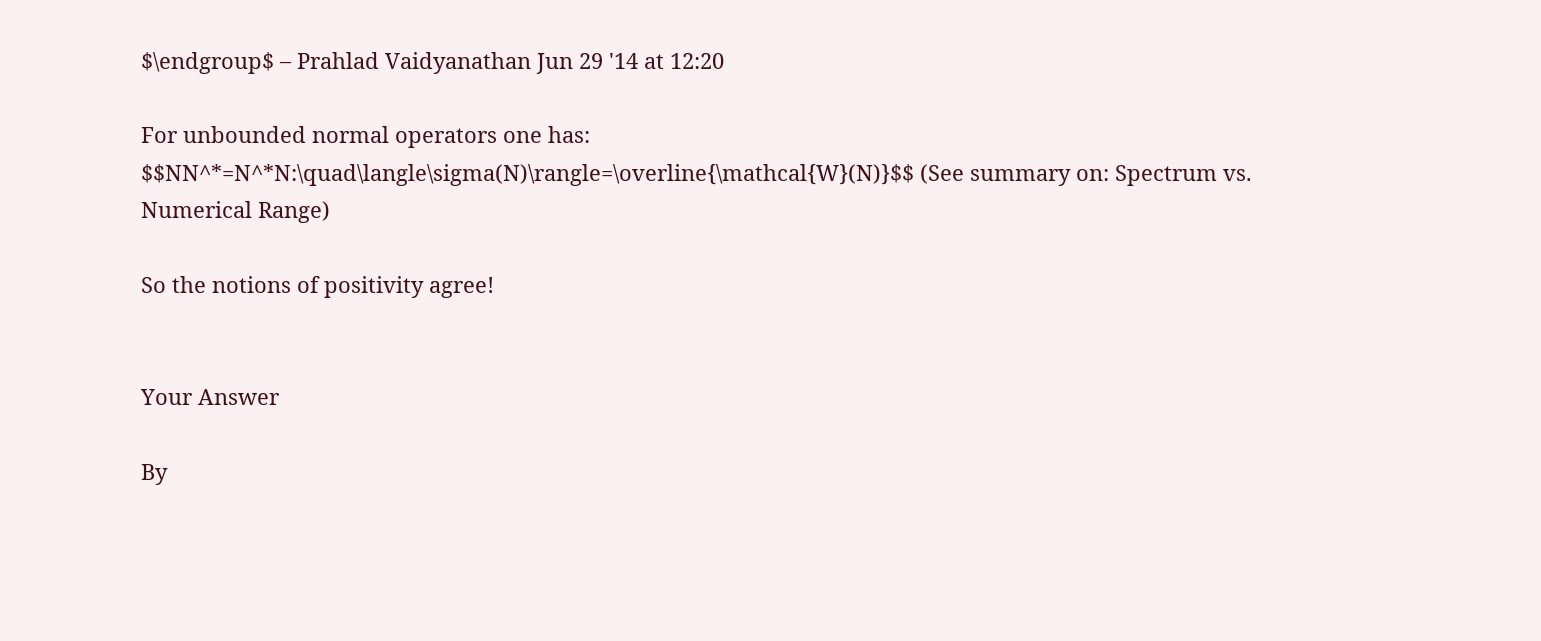$\endgroup$ – Prahlad Vaidyanathan Jun 29 '14 at 12:20

For unbounded normal operators one has: $$NN^*=N^*N:\quad\langle\sigma(N)\rangle=\overline{\mathcal{W}(N)}$$ (See summary on: Spectrum vs. Numerical Range)

So the notions of positivity agree!


Your Answer

By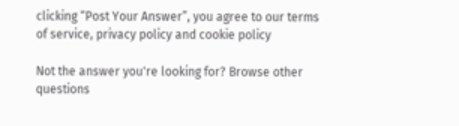clicking “Post Your Answer”, you agree to our terms of service, privacy policy and cookie policy

Not the answer you're looking for? Browse other questions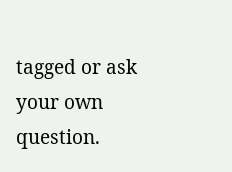tagged or ask your own question.